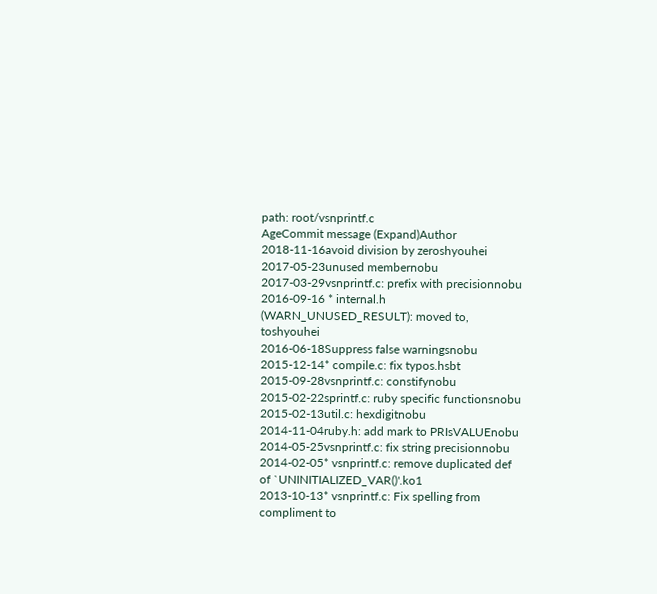path: root/vsnprintf.c
AgeCommit message (Expand)Author
2018-11-16avoid division by zeroshyouhei
2017-05-23unused membernobu
2017-03-29vsnprintf.c: prefix with precisionnobu
2016-09-16 * internal.h (WARN_UNUSED_RESULT): moved to, toshyouhei
2016-06-18Suppress false warningsnobu
2015-12-14* compile.c: fix typos.hsbt
2015-09-28vsnprintf.c: constifynobu
2015-02-22sprintf.c: ruby specific functionsnobu
2015-02-13util.c: hexdigitnobu
2014-11-04ruby.h: add mark to PRIsVALUEnobu
2014-05-25vsnprintf.c: fix string precisionnobu
2014-02-05* vsnprintf.c: remove duplicated def of `UNINITIALIZED_VAR()'.ko1
2013-10-13* vsnprintf.c: Fix spelling from compliment to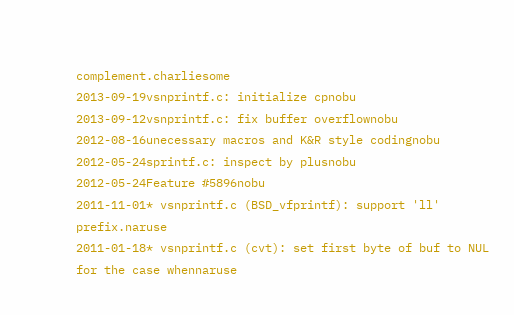complement.charliesome
2013-09-19vsnprintf.c: initialize cpnobu
2013-09-12vsnprintf.c: fix buffer overflownobu
2012-08-16unecessary macros and K&R style codingnobu
2012-05-24sprintf.c: inspect by plusnobu
2012-05-24Feature #5896nobu
2011-11-01* vsnprintf.c (BSD_vfprintf): support 'll' prefix.naruse
2011-01-18* vsnprintf.c (cvt): set first byte of buf to NUL for the case whennaruse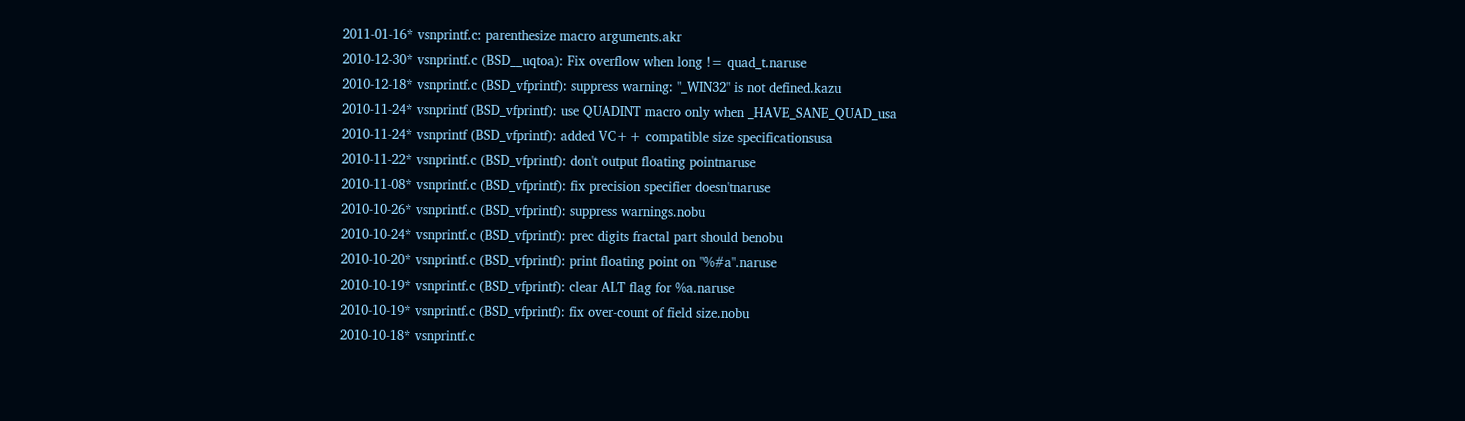2011-01-16* vsnprintf.c: parenthesize macro arguments.akr
2010-12-30* vsnprintf.c (BSD__uqtoa): Fix overflow when long != quad_t.naruse
2010-12-18* vsnprintf.c (BSD_vfprintf): suppress warning: "_WIN32" is not defined.kazu
2010-11-24* vsnprintf (BSD_vfprintf): use QUADINT macro only when _HAVE_SANE_QUAD_usa
2010-11-24* vsnprintf (BSD_vfprintf): added VC++ compatible size specificationsusa
2010-11-22* vsnprintf.c (BSD_vfprintf): don't output floating pointnaruse
2010-11-08* vsnprintf.c (BSD_vfprintf): fix precision specifier doesn'tnaruse
2010-10-26* vsnprintf.c (BSD_vfprintf): suppress warnings.nobu
2010-10-24* vsnprintf.c (BSD_vfprintf): prec digits fractal part should benobu
2010-10-20* vsnprintf.c (BSD_vfprintf): print floating point on "%#a".naruse
2010-10-19* vsnprintf.c (BSD_vfprintf): clear ALT flag for %a.naruse
2010-10-19* vsnprintf.c (BSD_vfprintf): fix over-count of field size.nobu
2010-10-18* vsnprintf.c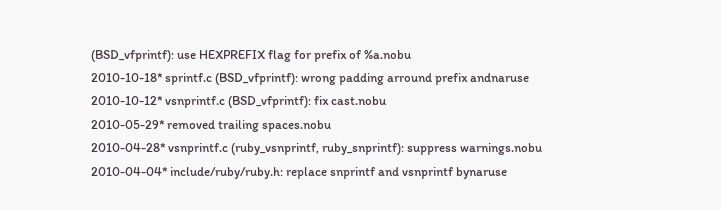(BSD_vfprintf): use HEXPREFIX flag for prefix of %a.nobu
2010-10-18* sprintf.c (BSD_vfprintf): wrong padding arround prefix andnaruse
2010-10-12* vsnprintf.c (BSD_vfprintf): fix cast.nobu
2010-05-29* removed trailing spaces.nobu
2010-04-28* vsnprintf.c (ruby_vsnprintf, ruby_snprintf): suppress warnings.nobu
2010-04-04* include/ruby/ruby.h: replace snprintf and vsnprintf bynaruse